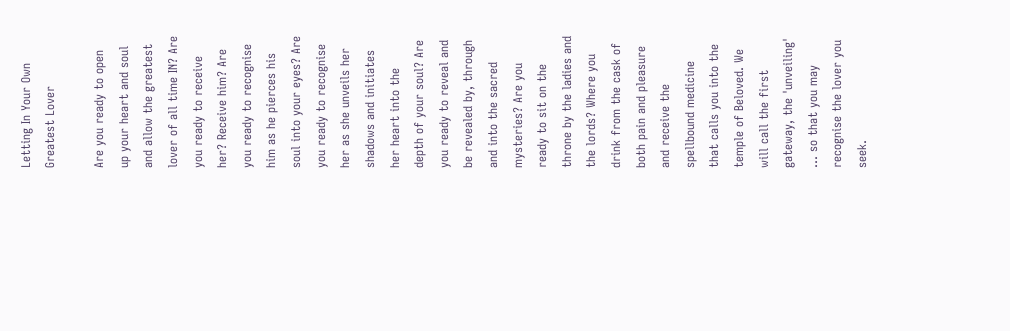Letting In Your Own Greatest Lover

Are you ready to open up your heart and soul and allow the greatest lover of all time IN? Are you ready to receive her? Receive him? Are you ready to recognise him as he pierces his soul into your eyes? Are you ready to recognise her as she unveils her shadows and initiates her heart into the depth of your soul? Are you ready to reveal and be revealed by, through and into the sacred mysteries? Are you ready to sit on the throne by the ladies and the lords? Where you drink from the cask of both pain and pleasure and receive the spellbound medicine that calls you into the temple of Beloved. We will call the first gateway, the 'unveiling' ... so that you may recognise the lover you seek.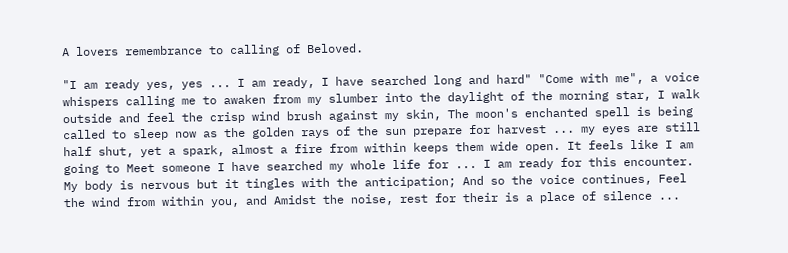A lovers remembrance to calling of Beloved.

"I am ready yes, yes ... I am ready, I have searched long and hard" "Come with me", a voice whispers calling me to awaken from my slumber into the daylight of the morning star, I walk outside and feel the crisp wind brush against my skin, The moon's enchanted spell is being called to sleep now as the golden rays of the sun prepare for harvest ... my eyes are still half shut, yet a spark, almost a fire from within keeps them wide open. It feels like I am going to Meet someone I have searched my whole life for ... I am ready for this encounter. My body is nervous but it tingles with the anticipation; And so the voice continues, Feel the wind from within you, and Amidst the noise, rest for their is a place of silence ...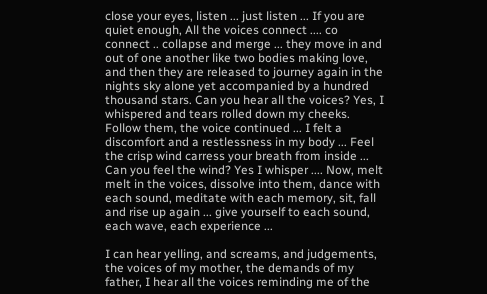close your eyes, listen ... just listen ... If you are quiet enough, All the voices connect .... co connect .. collapse and merge ... they move in and out of one another like two bodies making love, and then they are released to journey again in the nights sky alone yet accompanied by a hundred thousand stars. Can you hear all the voices? Yes, I whispered and tears rolled down my cheeks. Follow them, the voice continued ... I felt a discomfort and a restlessness in my body ... Feel the crisp wind carress your breath from inside ... Can you feel the wind? Yes I whisper .... Now, melt melt in the voices, dissolve into them, dance with each sound, meditate with each memory, sit, fall and rise up again ... give yourself to each sound, each wave, each experience ...

I can hear yelling, and screams, and judgements, the voices of my mother, the demands of my father, I hear all the voices reminding me of the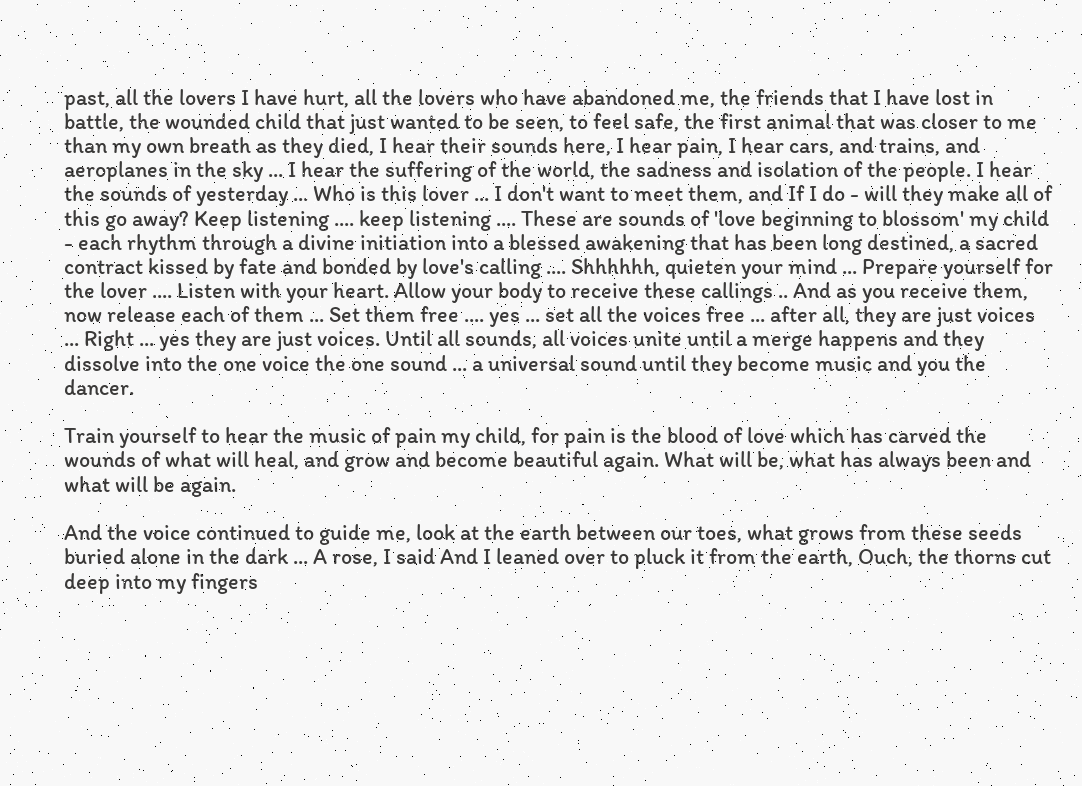past, all the lovers I have hurt, all the lovers who have abandoned me, the friends that I have lost in battle, the wounded child that just wanted to be seen, to feel safe, the first animal that was closer to me than my own breath as they died, I hear their sounds here, I hear pain, I hear cars, and trains, and aeroplanes in the sky ... I hear the suffering of the world, the sadness and isolation of the people. I hear the sounds of yesterday ... Who is this lover ... I don't want to meet them, and If I do - will they make all of this go away? Keep listening .... keep listening .... These are sounds of 'love beginning to blossom' my child - each rhythm through a divine initiation into a blessed awakening that has been long destined, a sacred contract kissed by fate and bonded by love's calling .... Shhhhhh, quieten your mind ... Prepare yourself for the lover .... Listen with your heart. Allow your body to receive these callings .. And as you receive them, now release each of them ... Set them free .... yes ... set all the voices free ... after all, they are just voices ... Right ... yes they are just voices. Until all sounds, all voices unite until a merge happens and they dissolve into the one voice the one sound ... a universal sound until they become music and you the dancer.

Train yourself to hear the music of pain my child, for pain is the blood of love which has carved the wounds of what will heal, and grow and become beautiful again. What will be, what has always been and what will be again.

And the voice continued to guide me, look at the earth between our toes, what grows from these seeds buried alone in the dark ... A rose, I said And I leaned over to pluck it from the earth, Ouch, the thorns cut deep into my fingers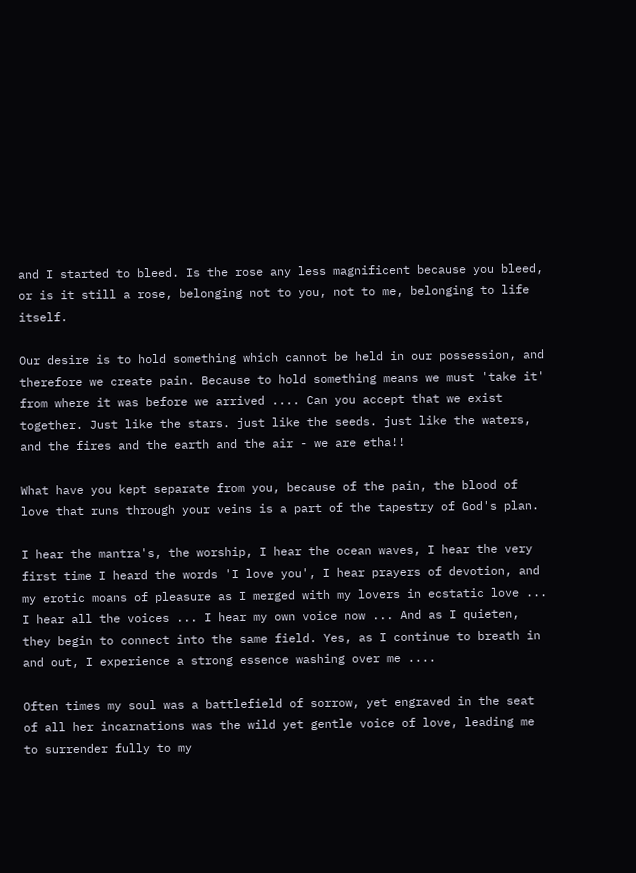and I started to bleed. Is the rose any less magnificent because you bleed, or is it still a rose, belonging not to you, not to me, belonging to life itself.

Our desire is to hold something which cannot be held in our possession, and therefore we create pain. Because to hold something means we must 'take it' from where it was before we arrived .... Can you accept that we exist together. Just like the stars. just like the seeds. just like the waters, and the fires and the earth and the air - we are etha!!

What have you kept separate from you, because of the pain, the blood of love that runs through your veins is a part of the tapestry of God's plan.

I hear the mantra's, the worship, I hear the ocean waves, I hear the very first time I heard the words 'I love you', I hear prayers of devotion, and my erotic moans of pleasure as I merged with my lovers in ecstatic love ... I hear all the voices ... I hear my own voice now ... And as I quieten, they begin to connect into the same field. Yes, as I continue to breath in and out, I experience a strong essence washing over me ....

Often times my soul was a battlefield of sorrow, yet engraved in the seat of all her incarnations was the wild yet gentle voice of love, leading me to surrender fully to my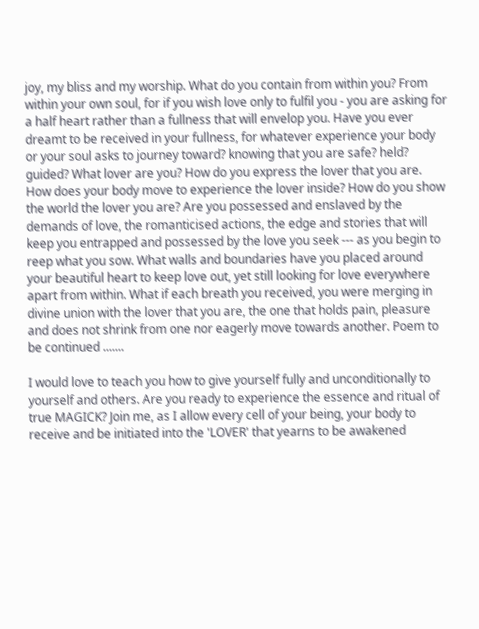joy, my bliss and my worship. What do you contain from within you? From within your own soul, for if you wish love only to fulfil you - you are asking for a half heart rather than a fullness that will envelop you. Have you ever dreamt to be received in your fullness, for whatever experience your body or your soul asks to journey toward? knowing that you are safe? held? guided? What lover are you? How do you express the lover that you are. How does your body move to experience the lover inside? How do you show the world the lover you are? Are you possessed and enslaved by the demands of love, the romanticised actions, the edge and stories that will keep you entrapped and possessed by the love you seek --- as you begin to reep what you sow. What walls and boundaries have you placed around your beautiful heart to keep love out, yet still looking for love everywhere apart from within. What if each breath you received, you were merging in divine union with the lover that you are, the one that holds pain, pleasure and does not shrink from one nor eagerly move towards another. Poem to be continued .......

I would love to teach you how to give yourself fully and unconditionally to yourself and others. Are you ready to experience the essence and ritual of true MAGICK? Join me, as I allow every cell of your being, your body to receive and be initiated into the 'LOVER' that yearns to be awakened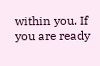within you. If you are ready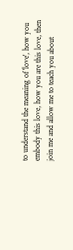to understand the meaning of 'love', how you embody this love, how you are this love, then join me and allow me to teach you about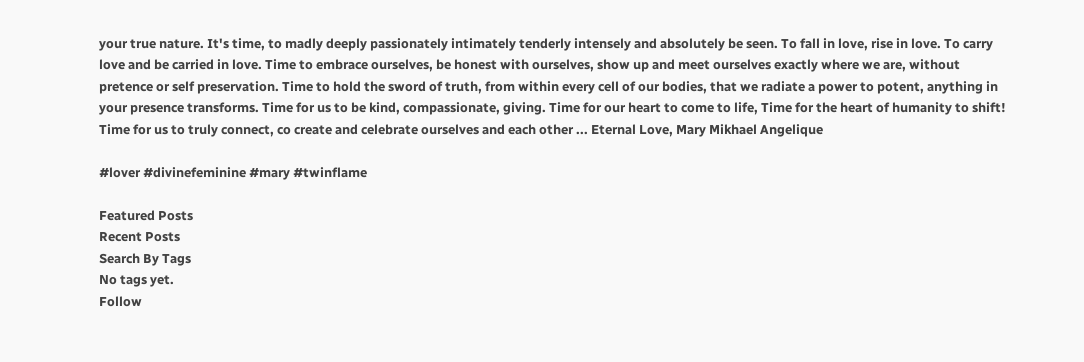your true nature. It's time, to madly deeply passionately intimately tenderly intensely and absolutely be seen. To fall in love, rise in love. To carry love and be carried in love. Time to embrace ourselves, be honest with ourselves, show up and meet ourselves exactly where we are, without pretence or self preservation. Time to hold the sword of truth, from within every cell of our bodies, that we radiate a power to potent, anything in your presence transforms. Time for us to be kind, compassionate, giving. Time for our heart to come to life, Time for the heart of humanity to shift! Time for us to truly connect, co create and celebrate ourselves and each other ... Eternal Love, Mary Mikhael Angelique

#lover #divinefeminine #mary #twinflame

Featured Posts
Recent Posts
Search By Tags
No tags yet.
Follow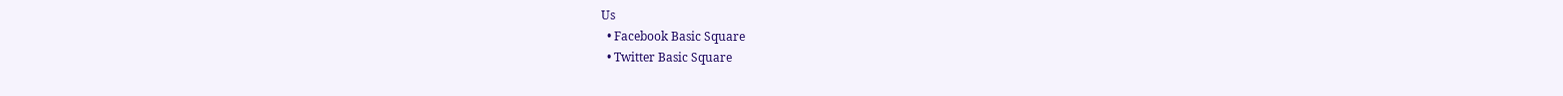Us
  • Facebook Basic Square
  • Twitter Basic Square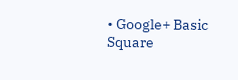• Google+ Basic Square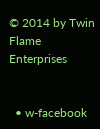© 2014 by Twin Flame Enterprises


  • w-facebook